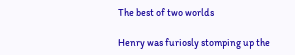The best of two worlds

Henry was furiosly stomping up the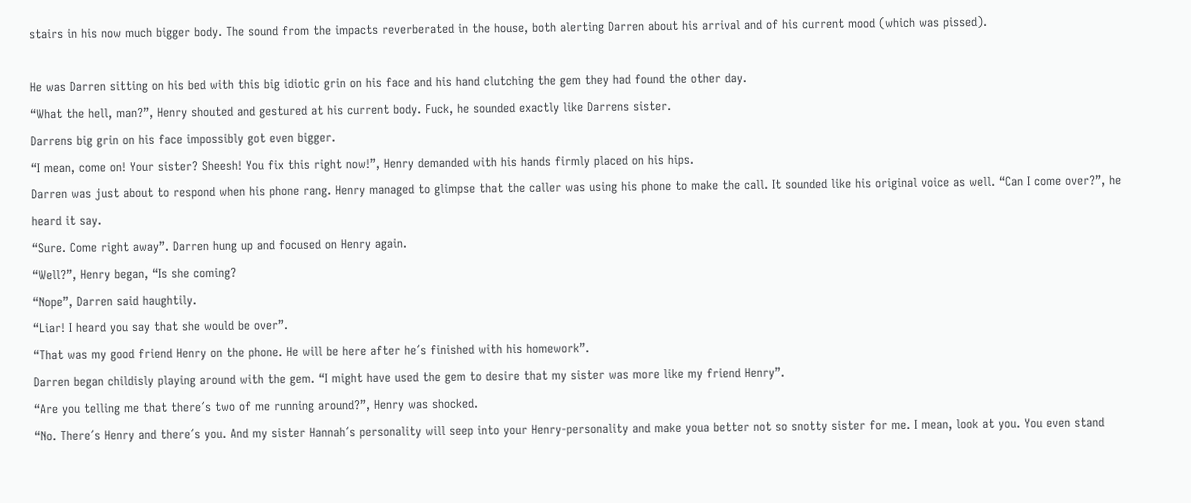stairs in his now much bigger body. The sound from the impacts reverberated in the house, both alerting Darren about his arrival and of his current mood (which was pissed).

He was Darren sitting on his bed with this big idiotic grin on his face and his hand clutching the gem they had found the other day.
“What the hell, man?”, Henry shouted and gestured at his current body. Fuck, he sounded exactly like Darrens sister.
Darrens big grin on his face impossibly got even bigger.
“I mean, come on! Your sister? Sheesh! You fix this right now!”, Henry demanded with his hands firmly placed on his hips.
Darren was just about to respond when his phone rang. Henry managed to glimpse that the caller was using his phone to make the call. It sounded like his original voice as well. “Can I come over?”, he heard it say.
“Sure. Come right away”. Darren hung up and focused on Henry again.
“Well?”, Henry began, “Is she coming?
“Nope”, Darren said haughtily.
“Liar! I heard you say that she would be over”.
“That was my good friend Henry on the phone. He will be here after he´s finished with his homework”.
Darren began childisly playing around with the gem. “I might have used the gem to desire that my sister was more like my friend Henry”.
“Are you telling me that there´s two of me running around?”, Henry was shocked.
“No. There´s Henry and there´s you. And my sister Hannah´s personality will seep into your Henry-personality and make youa better not so snotty sister for me. I mean, look at you. You even stand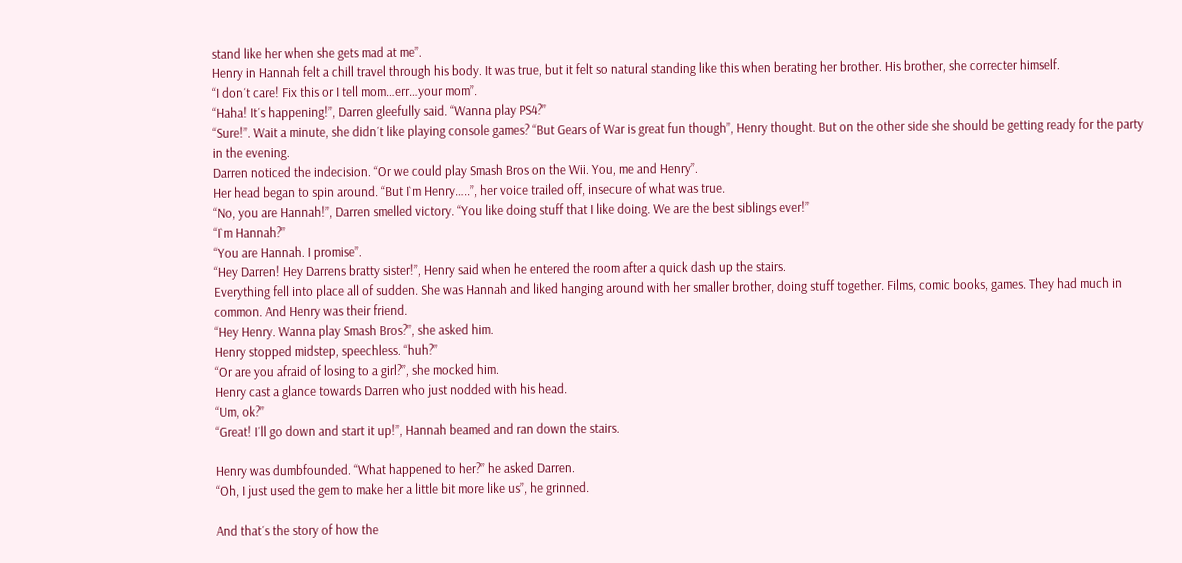stand like her when she gets mad at me”.
Henry in Hannah felt a chill travel through his body. It was true, but it felt so natural standing like this when berating her brother. His brother, she correcter himself.
“I don´t care! Fix this or I tell mom…err…your mom”.
“Haha! It´s happening!”, Darren gleefully said. “Wanna play PS4?”
“Sure!”. Wait a minute, she didn´t like playing console games? “But Gears of War is great fun though”, Henry thought. But on the other side she should be getting ready for the party in the evening.
Darren noticed the indecision. “Or we could play Smash Bros on the Wii. You, me and Henry”.
Her head began to spin around. “But I`m Henry…..”, her voice trailed off, insecure of what was true.
“No, you are Hannah!”, Darren smelled victory. “You like doing stuff that I like doing. We are the best siblings ever!”
“I`m Hannah?”
“You are Hannah. I promise”.
“Hey Darren! Hey Darrens bratty sister!”, Henry said when he entered the room after a quick dash up the stairs.
Everything fell into place all of sudden. She was Hannah and liked hanging around with her smaller brother, doing stuff together. Films, comic books, games. They had much in common. And Henry was their friend.
“Hey Henry. Wanna play Smash Bros?”, she asked him.
Henry stopped midstep, speechless. “huh?”
“Or are you afraid of losing to a girl?”, she mocked him.
Henry cast a glance towards Darren who just nodded with his head.
“Um, ok?”
“Great! I´ll go down and start it up!”, Hannah beamed and ran down the stairs.

Henry was dumbfounded. “What happened to her?” he asked Darren.
“Oh, I just used the gem to make her a little bit more like us”, he grinned.

And that´s the story of how the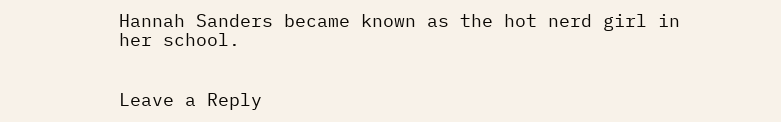Hannah Sanders became known as the hot nerd girl in her school.


Leave a Reply